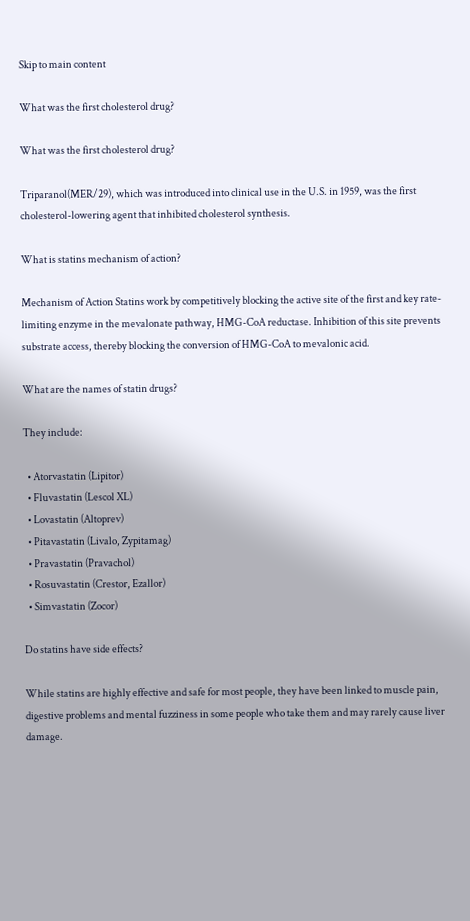Skip to main content

What was the first cholesterol drug?

What was the first cholesterol drug?

Triparanol(MER/29), which was introduced into clinical use in the U.S. in 1959, was the first cholesterol-lowering agent that inhibited cholesterol synthesis.

What is statins mechanism of action?

Mechanism of Action Statins work by competitively blocking the active site of the first and key rate-limiting enzyme in the mevalonate pathway, HMG-CoA reductase. Inhibition of this site prevents substrate access, thereby blocking the conversion of HMG-CoA to mevalonic acid.

What are the names of statin drugs?

They include:

  • Atorvastatin (Lipitor)
  • Fluvastatin (Lescol XL)
  • Lovastatin (Altoprev)
  • Pitavastatin (Livalo, Zypitamag)
  • Pravastatin (Pravachol)
  • Rosuvastatin (Crestor, Ezallor)
  • Simvastatin (Zocor)

Do statins have side effects?

While statins are highly effective and safe for most people, they have been linked to muscle pain, digestive problems and mental fuzziness in some people who take them and may rarely cause liver damage.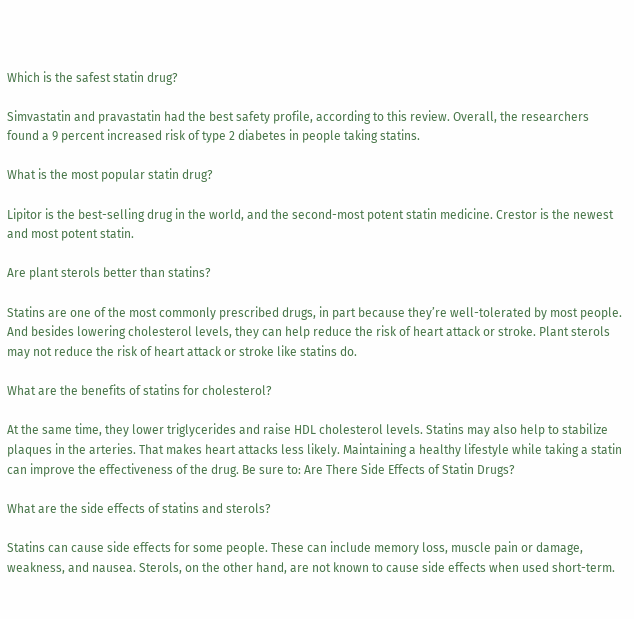Which is the safest statin drug?

Simvastatin and pravastatin had the best safety profile, according to this review. Overall, the researchers found a 9 percent increased risk of type 2 diabetes in people taking statins.

What is the most popular statin drug?

Lipitor is the best-selling drug in the world, and the second-most potent statin medicine. Crestor is the newest and most potent statin.

Are plant sterols better than statins?

Statins are one of the most commonly prescribed drugs, in part because they’re well-tolerated by most people. And besides lowering cholesterol levels, they can help reduce the risk of heart attack or stroke. Plant sterols may not reduce the risk of heart attack or stroke like statins do.

What are the benefits of statins for cholesterol?

At the same time, they lower triglycerides and raise HDL cholesterol levels. Statins may also help to stabilize plaques in the arteries. That makes heart attacks less likely. Maintaining a healthy lifestyle while taking a statin can improve the effectiveness of the drug. Be sure to: Are There Side Effects of Statin Drugs?

What are the side effects of statins and sterols?

Statins can cause side effects for some people. These can include memory loss, muscle pain or damage, weakness, and nausea. Sterols, on the other hand, are not known to cause side effects when used short-term.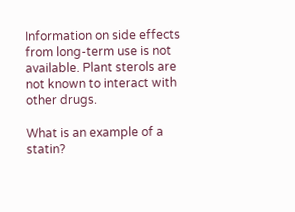Information on side effects from long-term use is not available. Plant sterols are not known to interact with other drugs.

What is an example of a statin?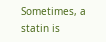Sometimes, a statin is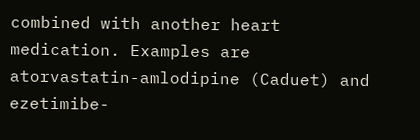combined with another heart medication. Examples are atorvastatin-amlodipine (Caduet) and ezetimibe-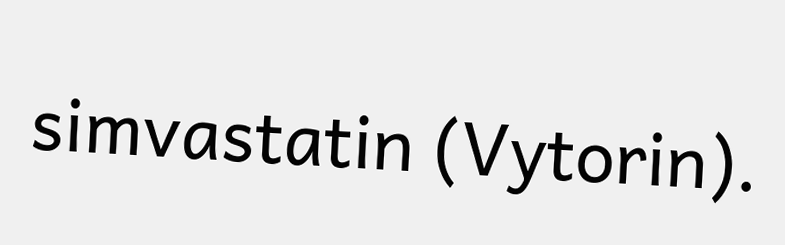simvastatin (Vytorin).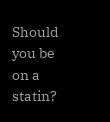Should you be on a statin?